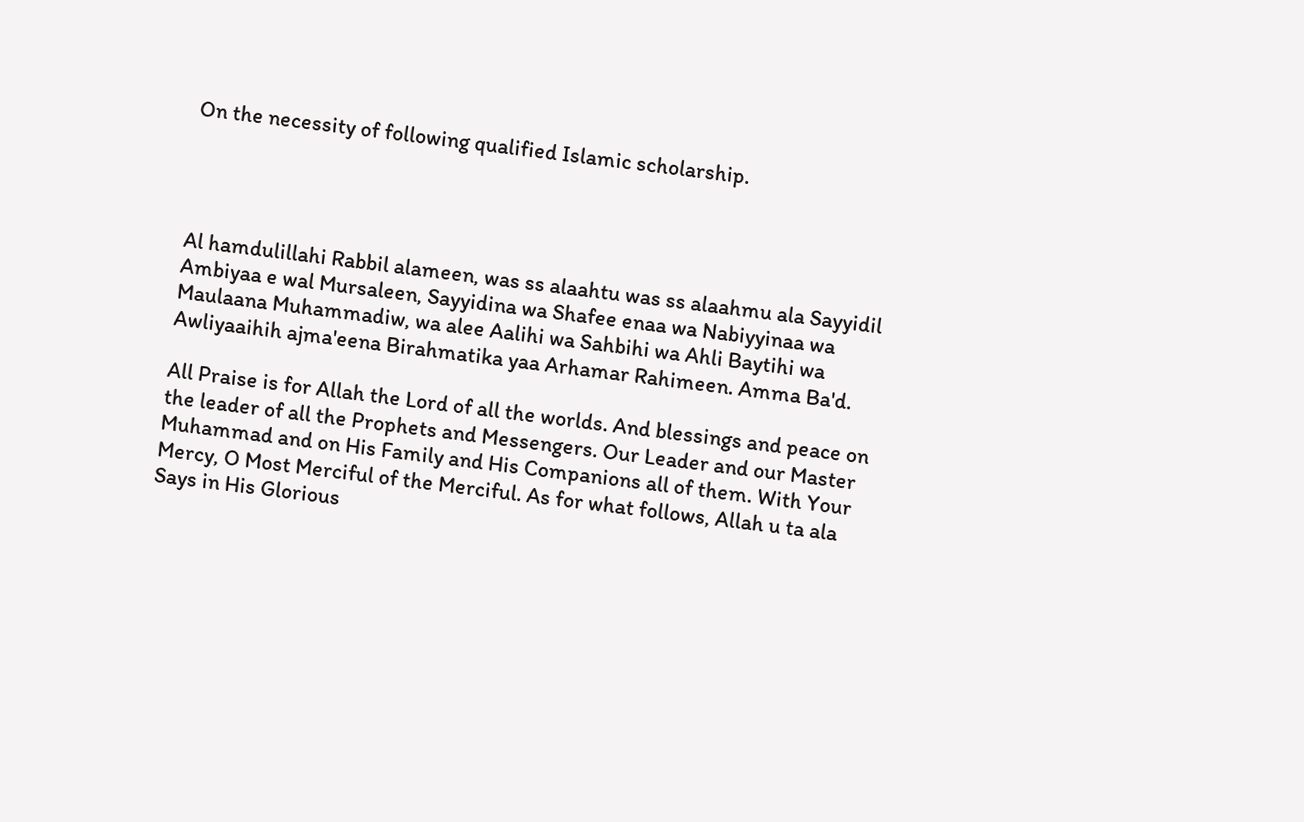On the necessity of following qualified Islamic scholarship.




Al hamdulillahi Rabbil alameen, was ss alaahtu was ss alaahmu ala Sayyidil Ambiyaa e wal Mursaleen, Sayyidina wa Shafee enaa wa Nabiyyinaa wa Maulaana Muhammadiw, wa alee Aalihi wa Sahbihi wa Ahli Baytihi wa Awliyaaihih ajma'eena Birahmatika yaa Arhamar Rahimeen. Amma Ba'd.

All Praise is for Allah the Lord of all the worlds. And blessings and peace on the leader of all the Prophets and Messengers. Our Leader and our Master Muhammad and on His Family and His Companions all of them. With Your Mercy, O Most Merciful of the Merciful. As for what follows, Allah u ta ala Says in His Glorious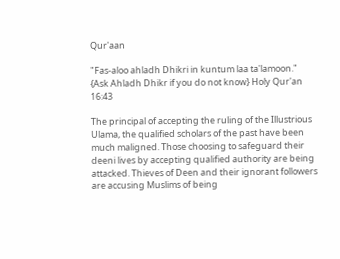Qur'aan

"Fas-aloo ahladh Dhikri in kuntum laa ta'lamoon." {Ask Ahladh Dhikr if you do not know} Holy Qur'an 16:43

The principal of accepting the ruling of the Illustrious Ulama, the qualified scholars of the past have been much maligned. Those choosing to safeguard their deeni lives by accepting qualified authority are being attacked. Thieves of Deen and their ignorant followers are accusing Muslims of being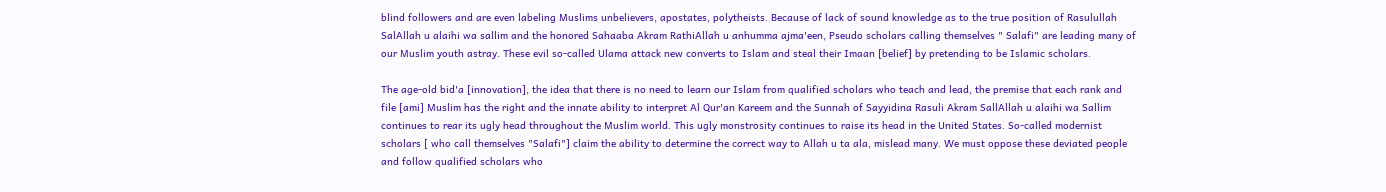blind followers and are even labeling Muslims unbelievers, apostates, polytheists. Because of lack of sound knowledge as to the true position of Rasulullah SalAllah u alaihi wa sallim and the honored Sahaaba Akram RathiAllah u anhumma ajma'een, Pseudo scholars calling themselves " Salafi" are leading many of our Muslim youth astray. These evil so-called Ulama attack new converts to Islam and steal their Imaan [belief] by pretending to be Islamic scholars.

The age-old bid'a [innovation], the idea that there is no need to learn our Islam from qualified scholars who teach and lead, the premise that each rank and file [ami] Muslim has the right and the innate ability to interpret Al Qur'an Kareem and the Sunnah of Sayyidina Rasuli Akram SallAllah u alaihi wa Sallim continues to rear its ugly head throughout the Muslim world. This ugly monstrosity continues to raise its head in the United States. So-called modernist scholars [ who call themselves "Salafi"] claim the ability to determine the correct way to Allah u ta ala, mislead many. We must oppose these deviated people and follow qualified scholars who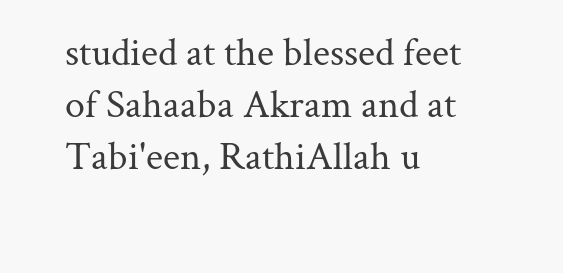studied at the blessed feet of Sahaaba Akram and at Tabi'een, RathiAllah u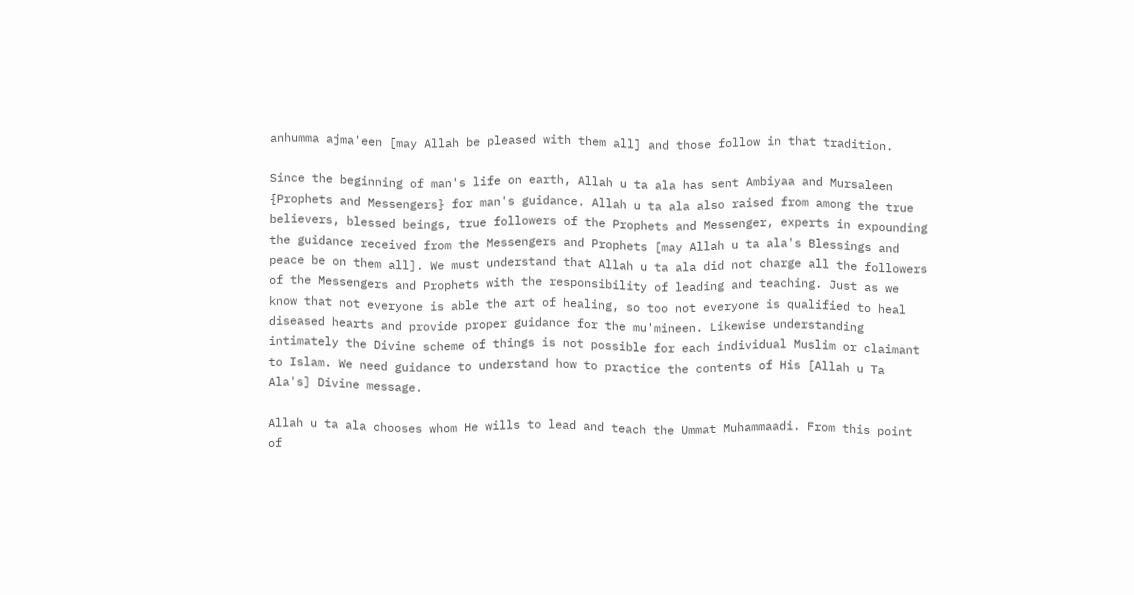anhumma ajma'een [may Allah be pleased with them all] and those follow in that tradition.

Since the beginning of man's life on earth, Allah u ta ala has sent Ambiyaa and Mursaleen {Prophets and Messengers} for man's guidance. Allah u ta ala also raised from among the true believers, blessed beings, true followers of the Prophets and Messenger, experts in expounding the guidance received from the Messengers and Prophets [may Allah u ta ala's Blessings and peace be on them all]. We must understand that Allah u ta ala did not charge all the followers of the Messengers and Prophets with the responsibility of leading and teaching. Just as we know that not everyone is able the art of healing, so too not everyone is qualified to heal diseased hearts and provide proper guidance for the mu'mineen. Likewise understanding intimately the Divine scheme of things is not possible for each individual Muslim or claimant to Islam. We need guidance to understand how to practice the contents of His [Allah u Ta Ala's] Divine message.

Allah u ta ala chooses whom He wills to lead and teach the Ummat Muhammaadi. From this point of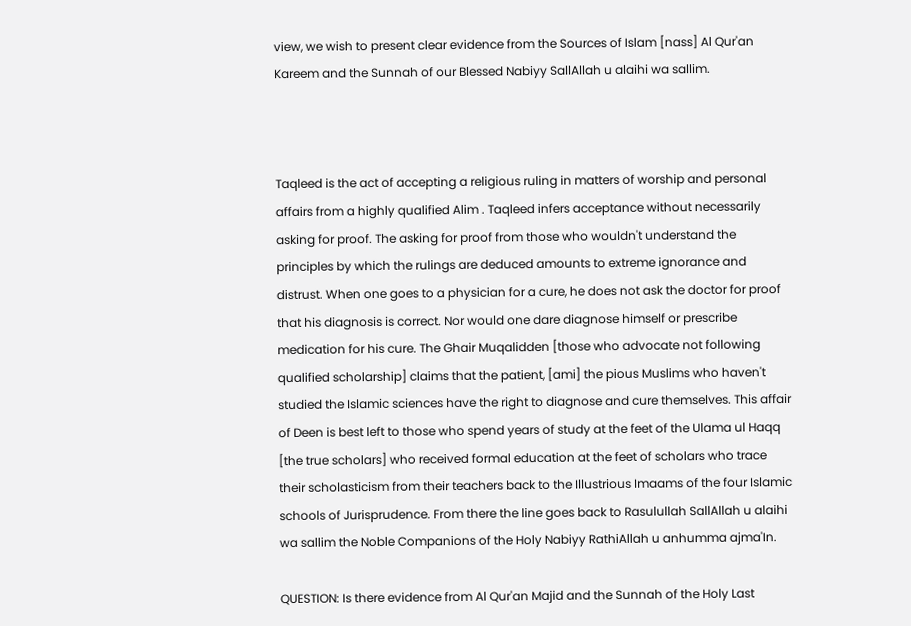view, we wish to present clear evidence from the Sources of Islam [nass] Al Qur'an Kareem and the Sunnah of our Blessed Nabiyy SallAllah u alaihi wa sallim.



Taqleed is the act of accepting a religious ruling in matters of worship and personal affairs from a highly qualified Alim . Taqleed infers acceptance without necessarily asking for proof. The asking for proof from those who wouldn't understand the principles by which the rulings are deduced amounts to extreme ignorance and distrust. When one goes to a physician for a cure, he does not ask the doctor for proof that his diagnosis is correct. Nor would one dare diagnose himself or prescribe medication for his cure. The Ghair Muqalidden [those who advocate not following qualified scholarship] claims that the patient, [ami] the pious Muslims who haven't studied the Islamic sciences have the right to diagnose and cure themselves. This affair of Deen is best left to those who spend years of study at the feet of the Ulama ul Haqq [the true scholars] who received formal education at the feet of scholars who trace their scholasticism from their teachers back to the Illustrious Imaams of the four Islamic schools of Jurisprudence. From there the line goes back to Rasulullah SallAllah u alaihi wa sallim the Noble Companions of the Holy Nabiyy RathiAllah u anhumma ajma'In.

QUESTION: Is there evidence from Al Qur'an Majid and the Sunnah of the Holy Last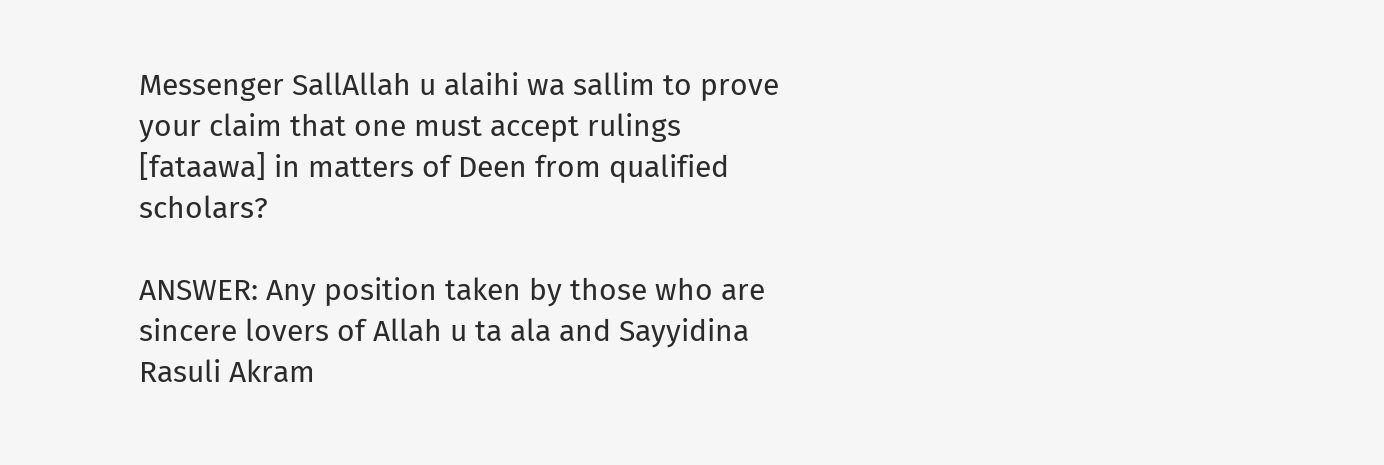Messenger SallAllah u alaihi wa sallim to prove your claim that one must accept rulings [fataawa] in matters of Deen from qualified scholars?

ANSWER: Any position taken by those who are sincere lovers of Allah u ta ala and Sayyidina Rasuli Akram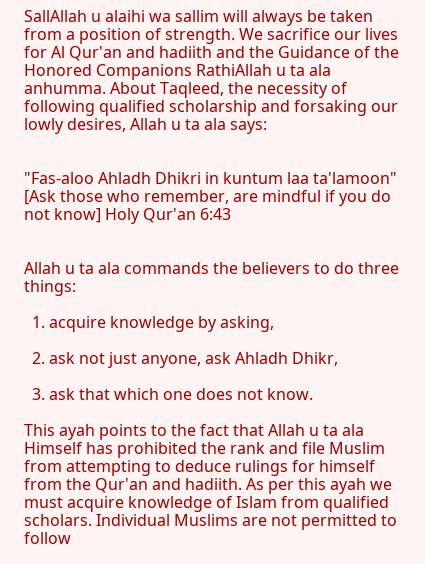SallAllah u alaihi wa sallim will always be taken from a position of strength. We sacrifice our lives for Al Qur'an and hadiith and the Guidance of the Honored Companions RathiAllah u ta ala anhumma. About Taqleed, the necessity of following qualified scholarship and forsaking our lowly desires, Allah u ta ala says:


"Fas-aloo Ahladh Dhikri in kuntum laa ta'lamoon" [Ask those who remember, are mindful if you do not know] Holy Qur'an 6:43


Allah u ta ala commands the believers to do three things:

  1. acquire knowledge by asking,

  2. ask not just anyone, ask Ahladh Dhikr,

  3. ask that which one does not know.

This ayah points to the fact that Allah u ta ala Himself has prohibited the rank and file Muslim from attempting to deduce rulings for himself from the Qur'an and hadiith. As per this ayah we must acquire knowledge of Islam from qualified scholars. Individual Muslims are not permitted to follow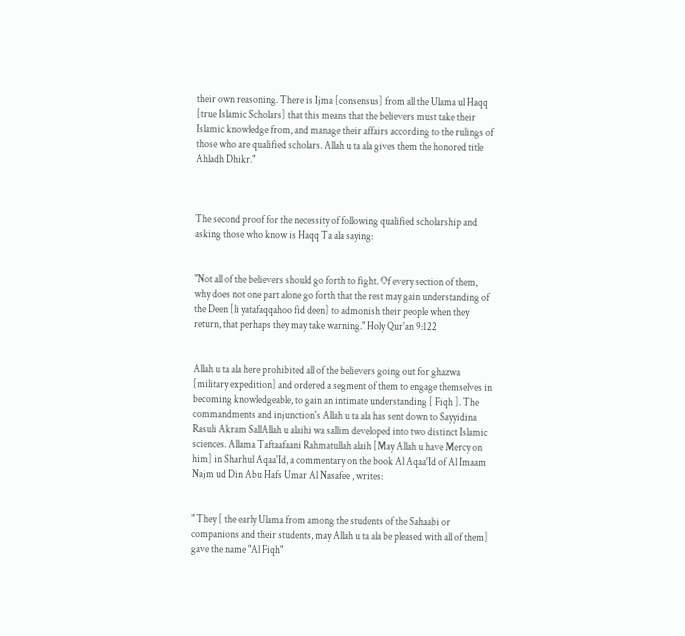their own reasoning. There is Ijma [consensus] from all the Ulama ul Haqq [true Islamic Scholars] that this means that the believers must take their Islamic knowledge from, and manage their affairs according to the rulings of those who are qualified scholars. Allah u ta ala gives them the honored title Ahladh Dhikr."



The second proof for the necessity of following qualified scholarship and asking those who know is Haqq Ta ala saying:


"Not all of the believers should go forth to fight. Of every section of them, why does not one part alone go forth that the rest may gain understanding of the Deen [li yatafaqqahoo fid deen] to admonish their people when they return, that perhaps they may take warning." Holy Qur'an 9:122


Allah u ta ala here prohibited all of the believers going out for ghazwa [military expedition] and ordered a segment of them to engage themselves in becoming knowledgeable, to gain an intimate understanding [ Fiqh ]. The commandments and injunction's Allah u ta ala has sent down to Sayyidina Rasuli Akram SallAllah u alaihi wa sallim developed into two distinct Islamic sciences. Allama Taftaafaani Rahmatullah alaih [May Allah u have Mercy on him] in Sharhul Aqaa'Id, a commentary on the book Al Aqaa'Id of Al Imaam Najm ud Din Abu Hafs Umar Al Nasafee , writes:


" They [ the early Ulama from among the students of the Sahaabi or companions and their students, may Allah u ta ala be pleased with all of them] gave the name "Al Fiqh"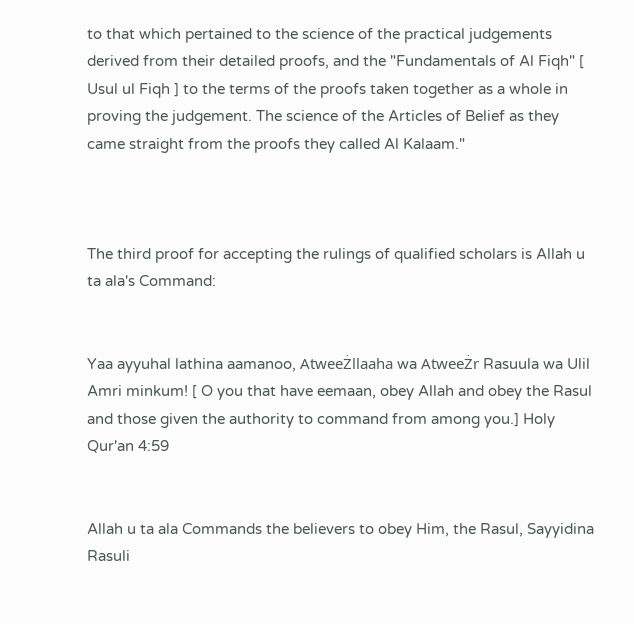to that which pertained to the science of the practical judgements derived from their detailed proofs, and the "Fundamentals of Al Fiqh" [ Usul ul Fiqh ] to the terms of the proofs taken together as a whole in proving the judgement. The science of the Articles of Belief as they came straight from the proofs they called Al Kalaam."



The third proof for accepting the rulings of qualified scholars is Allah u ta ala's Command:


Yaa ayyuhal lathina aamanoo, AtweeŻllaaha wa AtweeŻr Rasuula wa Ulil Amri minkum! [ O you that have eemaan, obey Allah and obey the Rasul and those given the authority to command from among you.] Holy Qur'an 4:59


Allah u ta ala Commands the believers to obey Him, the Rasul, Sayyidina Rasuli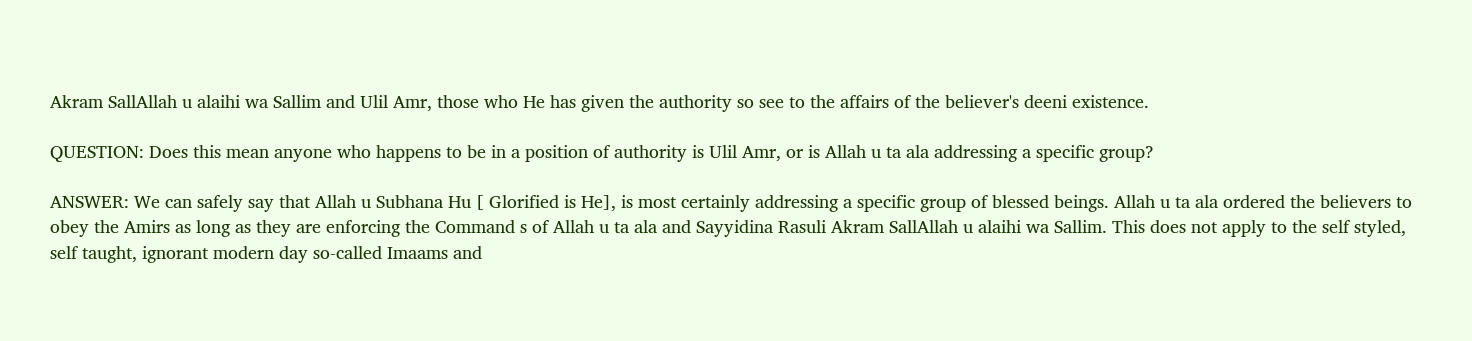Akram SallAllah u alaihi wa Sallim and Ulil Amr, those who He has given the authority so see to the affairs of the believer's deeni existence.

QUESTION: Does this mean anyone who happens to be in a position of authority is Ulil Amr, or is Allah u ta ala addressing a specific group?

ANSWER: We can safely say that Allah u Subhana Hu [ Glorified is He], is most certainly addressing a specific group of blessed beings. Allah u ta ala ordered the believers to obey the Amirs as long as they are enforcing the Command s of Allah u ta ala and Sayyidina Rasuli Akram SallAllah u alaihi wa Sallim. This does not apply to the self styled, self taught, ignorant modern day so-called Imaams and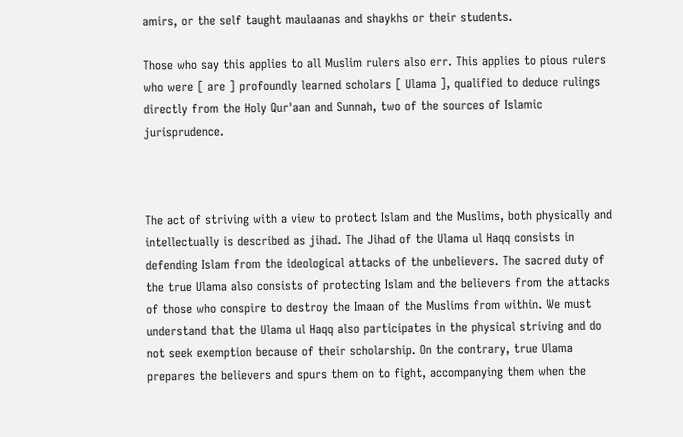amirs, or the self taught maulaanas and shaykhs or their students.

Those who say this applies to all Muslim rulers also err. This applies to pious rulers who were [ are ] profoundly learned scholars [ Ulama ], qualified to deduce rulings directly from the Holy Qur'aan and Sunnah, two of the sources of Islamic jurisprudence.



The act of striving with a view to protect Islam and the Muslims, both physically and intellectually is described as jihad. The Jihad of the Ulama ul Haqq consists in defending Islam from the ideological attacks of the unbelievers. The sacred duty of the true Ulama also consists of protecting Islam and the believers from the attacks of those who conspire to destroy the Imaan of the Muslims from within. We must understand that the Ulama ul Haqq also participates in the physical striving and do not seek exemption because of their scholarship. On the contrary, true Ulama prepares the believers and spurs them on to fight, accompanying them when the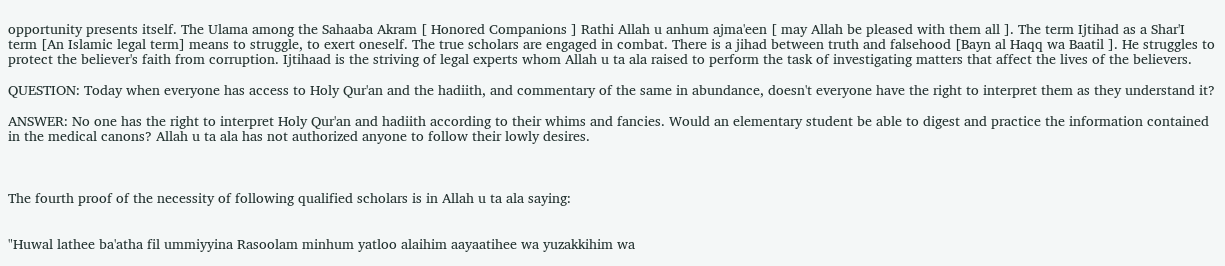opportunity presents itself. The Ulama among the Sahaaba Akram [ Honored Companions ] Rathi Allah u anhum ajma'een [ may Allah be pleased with them all ]. The term Ijtihad as a Shar'I term [An Islamic legal term] means to struggle, to exert oneself. The true scholars are engaged in combat. There is a jihad between truth and falsehood [Bayn al Haqq wa Baatil ]. He struggles to protect the believer's faith from corruption. Ijtihaad is the striving of legal experts whom Allah u ta ala raised to perform the task of investigating matters that affect the lives of the believers.

QUESTION: Today when everyone has access to Holy Qur'an and the hadiith, and commentary of the same in abundance, doesn't everyone have the right to interpret them as they understand it?

ANSWER: No one has the right to interpret Holy Qur'an and hadiith according to their whims and fancies. Would an elementary student be able to digest and practice the information contained in the medical canons? Allah u ta ala has not authorized anyone to follow their lowly desires.



The fourth proof of the necessity of following qualified scholars is in Allah u ta ala saying:


"Huwal lathee ba'atha fil ummiyyina Rasoolam minhum yatloo alaihim aayaatihee wa yuzakkihim wa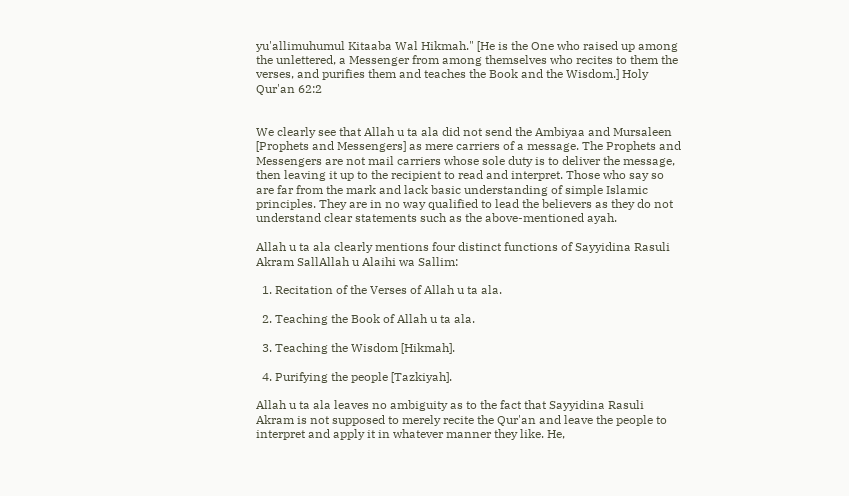yu'allimuhumul Kitaaba Wal Hikmah." [He is the One who raised up among the unlettered, a Messenger from among themselves who recites to them the verses, and purifies them and teaches the Book and the Wisdom.] Holy Qur'an 62:2


We clearly see that Allah u ta ala did not send the Ambiyaa and Mursaleen [Prophets and Messengers] as mere carriers of a message. The Prophets and Messengers are not mail carriers whose sole duty is to deliver the message, then leaving it up to the recipient to read and interpret. Those who say so are far from the mark and lack basic understanding of simple Islamic principles. They are in no way qualified to lead the believers as they do not understand clear statements such as the above-mentioned ayah.

Allah u ta ala clearly mentions four distinct functions of Sayyidina Rasuli Akram SallAllah u Alaihi wa Sallim:

  1. Recitation of the Verses of Allah u ta ala.

  2. Teaching the Book of Allah u ta ala.

  3. Teaching the Wisdom [Hikmah].

  4. Purifying the people [Tazkiyah].

Allah u ta ala leaves no ambiguity as to the fact that Sayyidina Rasuli Akram is not supposed to merely recite the Qur'an and leave the people to interpret and apply it in whatever manner they like. He,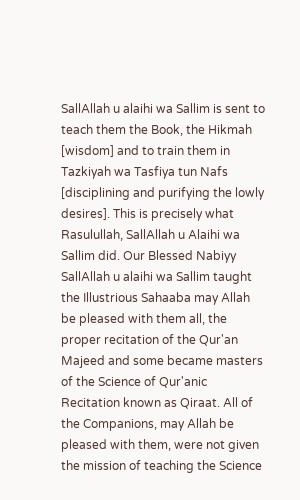SallAllah u alaihi wa Sallim is sent to teach them the Book, the Hikmah [wisdom] and to train them in Tazkiyah wa Tasfiya tun Nafs [disciplining and purifying the lowly desires]. This is precisely what Rasulullah, SallAllah u Alaihi wa Sallim did. Our Blessed Nabiyy SallAllah u alaihi wa Sallim taught the Illustrious Sahaaba may Allah be pleased with them all, the proper recitation of the Qur'an Majeed and some became masters of the Science of Qur'anic Recitation known as Qiraat. All of the Companions, may Allah be pleased with them, were not given the mission of teaching the Science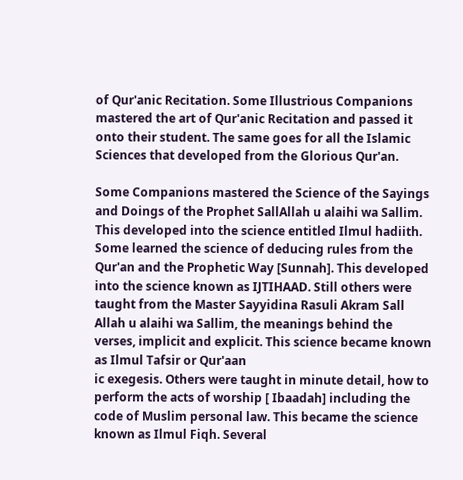of Qur'anic Recitation. Some Illustrious Companions mastered the art of Qur'anic Recitation and passed it onto their student. The same goes for all the Islamic Sciences that developed from the Glorious Qur'an.

Some Companions mastered the Science of the Sayings and Doings of the Prophet SallAllah u alaihi wa Sallim. This developed into the science entitled Ilmul hadiith. Some learned the science of deducing rules from the Qur'an and the Prophetic Way [Sunnah]. This developed into the science known as IJTIHAAD. Still others were taught from the Master Sayyidina Rasuli Akram Sall Allah u alaihi wa Sallim, the meanings behind the verses, implicit and explicit. This science became known as Ilmul Tafsir or Qur'aan
ic exegesis. Others were taught in minute detail, how to perform the acts of worship [ Ibaadah] including the code of Muslim personal law. This became the science known as Ilmul Fiqh. Several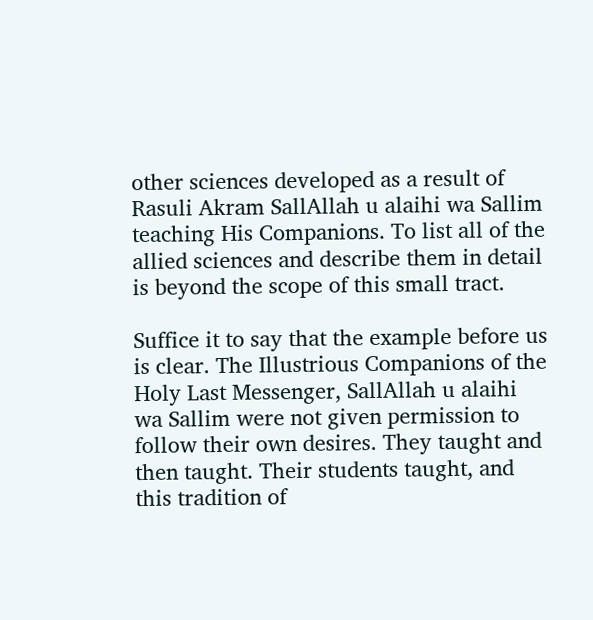other sciences developed as a result of Rasuli Akram SallAllah u alaihi wa Sallim teaching His Companions. To list all of the allied sciences and describe them in detail is beyond the scope of this small tract.

Suffice it to say that the example before us is clear. The Illustrious Companions of the Holy Last Messenger, SallAllah u alaihi wa Sallim were not given permission to follow their own desires. They taught and then taught. Their students taught, and this tradition of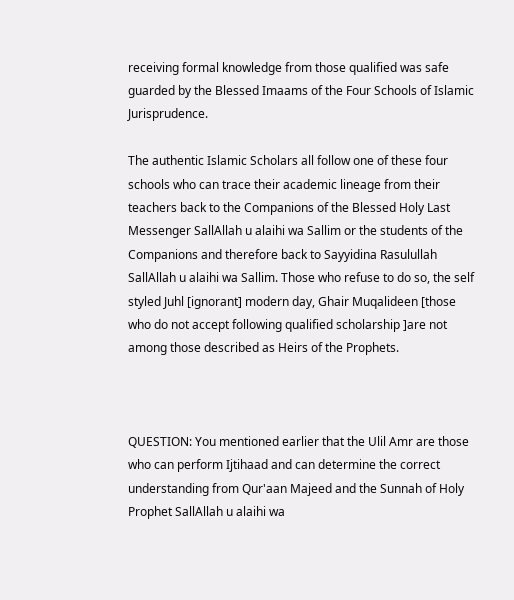receiving formal knowledge from those qualified was safe guarded by the Blessed Imaams of the Four Schools of Islamic Jurisprudence.

The authentic Islamic Scholars all follow one of these four schools who can trace their academic lineage from their teachers back to the Companions of the Blessed Holy Last Messenger SallAllah u alaihi wa Sallim or the students of the Companions and therefore back to Sayyidina Rasulullah SallAllah u alaihi wa Sallim. Those who refuse to do so, the self styled Juhl [ignorant] modern day, Ghair Muqalideen [those who do not accept following qualified scholarship ]are not among those described as Heirs of the Prophets.



QUESTION: You mentioned earlier that the Ulil Amr are those who can perform Ijtihaad and can determine the correct understanding from Qur'aan Majeed and the Sunnah of Holy Prophet SallAllah u alaihi wa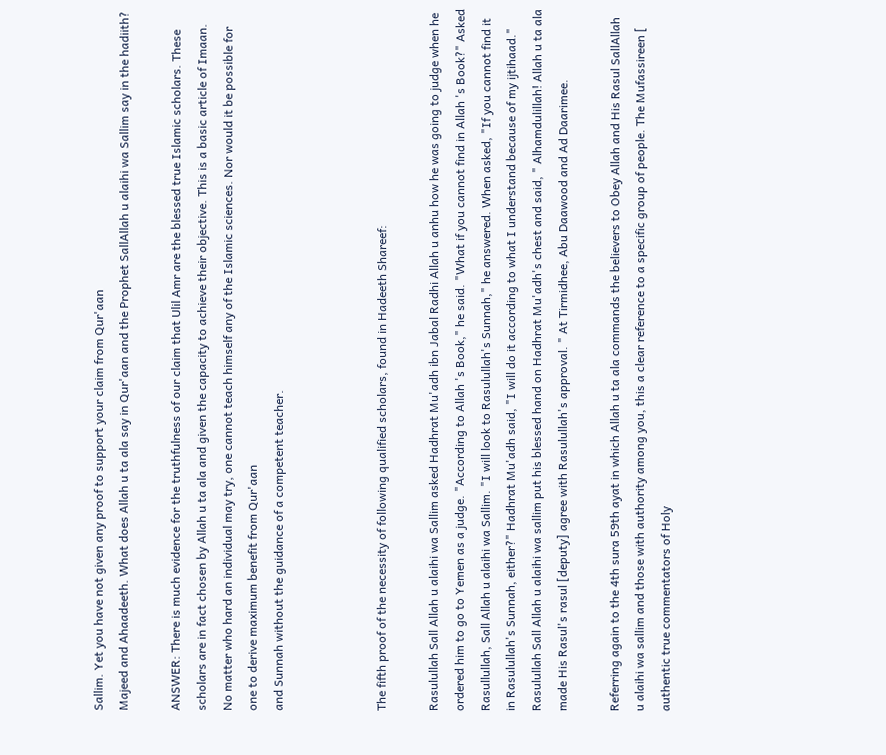Sallim. Yet you have not given any proof to support your claim from Qur'aan
Majeed and Ahaadeeth. What does Allah u ta ala say in Qur'aan and the Prophet SallAllah u alaihi wa Sallim say in the hadiith?

ANSWER: There is much evidence for the truthfulness of our claim that Ulil Amr are the blessed true Islamic scholars. These scholars are in fact chosen by Allah u ta ala and given the capacity to achieve their objective. This is a basic article of Imaan. No matter who hard an individual may try, one cannot teach himself any of the Islamic sciences. Nor would it be possible for one to derive maximum benefit from Qur'aan
and Sunnah without the guidance of a competent teacher.



The fifth proof of the necessity of following qualified scholars, found in Hadeeth Shareef:

Rasulullah Sall Allah u alaihi wa Sallim asked Hadhrat Mu'adh ibn Jabal Radhi Allah u anhu how he was going to judge when he ordered him to go to Yemen as a judge. "According to Allah 's Book," he said. "What if you cannot find in Allah 's Book?" Asked Rasullullah, Sall Allah u alaihi wa Sallim. "I will look to Rasulullah's Sunnah," he answered. When asked, "If you cannot find it in Rasulullah's Sunnah, either?" Hadhrat Mu'adh said, "I will do it according to what I understand because of my ijtihaad." Rasulullah Sall Allah u alaihi wa sallim put his blessed hand on Hadhrat Mu'adh's chest and said, " Alhamdulillah! Allah u ta ala made His Rasul's rasul [deputy] agree with Rasulullah's approval. " At Tirmidhee, Abu Daawood and Ad Daarimee.

Referring again to the 4th sura 59th ayat in which Allah u ta ala commands the believers to Obey Allah and His Rasul SallAllah u alaihi wa sallim and those with authority among you, this a clear reference to a specific group of people. The Mufassireen [ authentic true commentators of Holy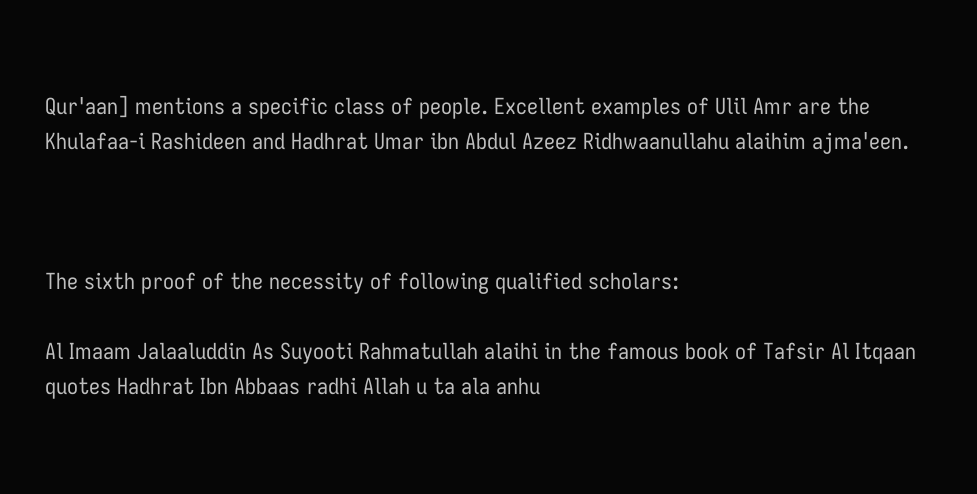Qur'aan] mentions a specific class of people. Excellent examples of Ulil Amr are the Khulafaa-i Rashideen and Hadhrat Umar ibn Abdul Azeez Ridhwaanullahu alaihim ajma'een.



The sixth proof of the necessity of following qualified scholars:

Al Imaam Jalaaluddin As Suyooti Rahmatullah alaihi in the famous book of Tafsir Al Itqaan quotes Hadhrat Ibn Abbaas radhi Allah u ta ala anhu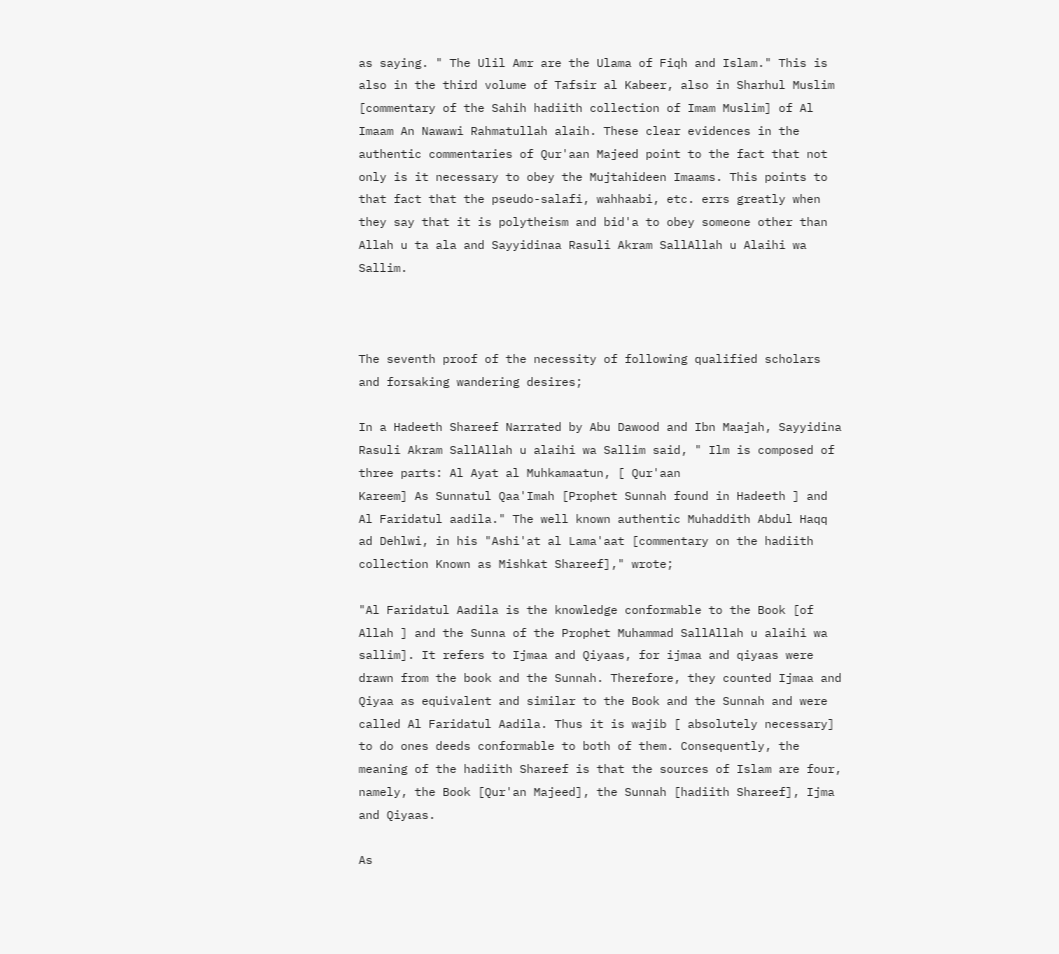as saying. " The Ulil Amr are the Ulama of Fiqh and Islam." This is also in the third volume of Tafsir al Kabeer, also in Sharhul Muslim [commentary of the Sahih hadiith collection of Imam Muslim] of Al Imaam An Nawawi Rahmatullah alaih. These clear evidences in the authentic commentaries of Qur'aan Majeed point to the fact that not only is it necessary to obey the Mujtahideen Imaams. This points to that fact that the pseudo-salafi, wahhaabi, etc. errs greatly when they say that it is polytheism and bid'a to obey someone other than Allah u ta ala and Sayyidinaa Rasuli Akram SallAllah u Alaihi wa Sallim.



The seventh proof of the necessity of following qualified scholars and forsaking wandering desires;

In a Hadeeth Shareef Narrated by Abu Dawood and Ibn Maajah, Sayyidina Rasuli Akram SallAllah u alaihi wa Sallim said, " Ilm is composed of three parts: Al Ayat al Muhkamaatun, [ Qur'aan
Kareem] As Sunnatul Qaa'Imah [Prophet Sunnah found in Hadeeth ] and Al Faridatul aadila." The well known authentic Muhaddith Abdul Haqq ad Dehlwi, in his "Ashi'at al Lama'aat [commentary on the hadiith collection Known as Mishkat Shareef]," wrote;

"Al Faridatul Aadila is the knowledge conformable to the Book [of Allah ] and the Sunna of the Prophet Muhammad SallAllah u alaihi wa sallim]. It refers to Ijmaa and Qiyaas, for ijmaa and qiyaas were drawn from the book and the Sunnah. Therefore, they counted Ijmaa and Qiyaa as equivalent and similar to the Book and the Sunnah and were called Al Faridatul Aadila. Thus it is wajib [ absolutely necessary] to do ones deeds conformable to both of them. Consequently, the meaning of the hadiith Shareef is that the sources of Islam are four, namely, the Book [Qur'an Majeed], the Sunnah [hadiith Shareef], Ijma and Qiyaas.

As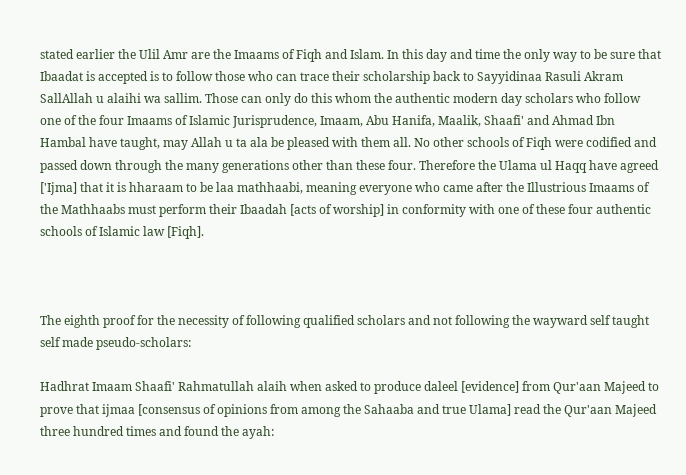stated earlier the Ulil Amr are the Imaams of Fiqh and Islam. In this day and time the only way to be sure that Ibaadat is accepted is to follow those who can trace their scholarship back to Sayyidinaa Rasuli Akram SallAllah u alaihi wa sallim. Those can only do this whom the authentic modern day scholars who follow one of the four Imaams of Islamic Jurisprudence, Imaam, Abu Hanifa, Maalik, Shaafi' and Ahmad Ibn Hambal have taught, may Allah u ta ala be pleased with them all. No other schools of Fiqh were codified and passed down through the many generations other than these four. Therefore the Ulama ul Haqq have agreed ['Ijma] that it is hharaam to be laa mathhaabi, meaning everyone who came after the Illustrious Imaams of the Mathhaabs must perform their Ibaadah [acts of worship] in conformity with one of these four authentic schools of Islamic law [Fiqh].



The eighth proof for the necessity of following qualified scholars and not following the wayward self taught self made pseudo-scholars:

Hadhrat Imaam Shaafi' Rahmatullah alaih when asked to produce daleel [evidence] from Qur'aan Majeed to prove that ijmaa [consensus of opinions from among the Sahaaba and true Ulama] read the Qur'aan Majeed three hundred times and found the ayah: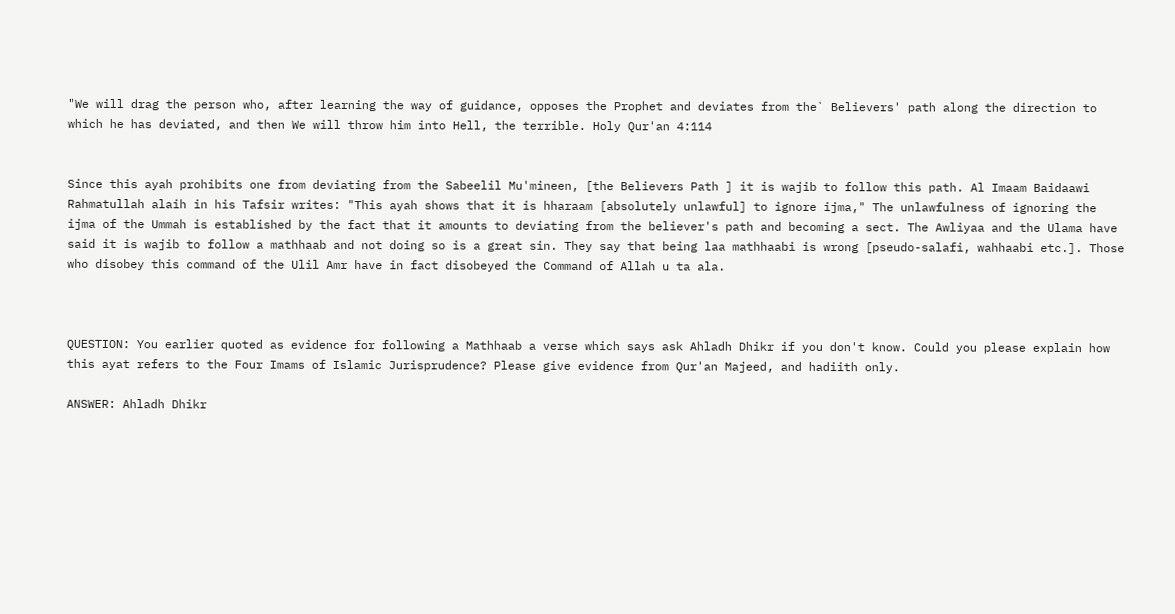"We will drag the person who, after learning the way of guidance, opposes the Prophet and deviates from the` Believers' path along the direction to which he has deviated, and then We will throw him into Hell, the terrible. Holy Qur'an 4:114


Since this ayah prohibits one from deviating from the Sabeelil Mu'mineen, [the Believers Path ] it is wajib to follow this path. Al Imaam Baidaawi Rahmatullah alaih in his Tafsir writes: "This ayah shows that it is hharaam [absolutely unlawful] to ignore ijma," The unlawfulness of ignoring the ijma of the Ummah is established by the fact that it amounts to deviating from the believer's path and becoming a sect. The Awliyaa and the Ulama have said it is wajib to follow a mathhaab and not doing so is a great sin. They say that being laa mathhaabi is wrong [pseudo-salafi, wahhaabi etc.]. Those who disobey this command of the Ulil Amr have in fact disobeyed the Command of Allah u ta ala.



QUESTION: You earlier quoted as evidence for following a Mathhaab a verse which says ask Ahladh Dhikr if you don't know. Could you please explain how this ayat refers to the Four Imams of Islamic Jurisprudence? Please give evidence from Qur'an Majeed, and hadiith only.

ANSWER: Ahladh Dhikr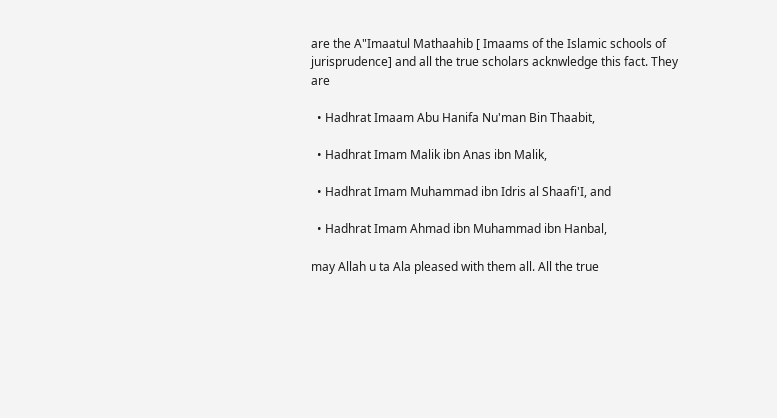are the A"Imaatul Mathaahib [ Imaams of the Islamic schools of jurisprudence] and all the true scholars acknwledge this fact. They are

  • Hadhrat Imaam Abu Hanifa Nu'man Bin Thaabit,

  • Hadhrat Imam Malik ibn Anas ibn Malik,

  • Hadhrat Imam Muhammad ibn Idris al Shaafi'I, and

  • Hadhrat Imam Ahmad ibn Muhammad ibn Hanbal,

may Allah u ta Ala pleased with them all. All the true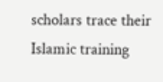scholars trace their Islamic training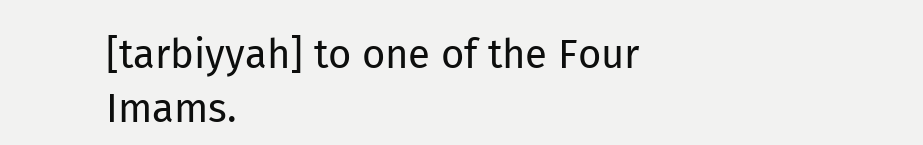[tarbiyyah] to one of the Four Imams.